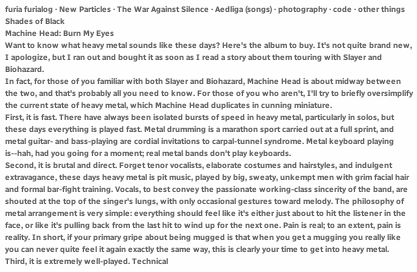furia furialog · New Particles · The War Against Silence · Aedliga (songs) · photography · code · other things
Shades of Black
Machine Head: Burn My Eyes
Want to know what heavy metal sounds like these days? Here's the album to buy. It's not quite brand new, I apologize, but I ran out and bought it as soon as I read a story about them touring with Slayer and Biohazard.
In fact, for those of you familiar with both Slayer and Biohazard, Machine Head is about midway between the two, and that's probably all you need to know. For those of you who aren't, I'll try to briefly oversimplify the current state of heavy metal, which Machine Head duplicates in cunning miniature.
First, it is fast. There have always been isolated bursts of speed in heavy metal, particularly in solos, but these days everything is played fast. Metal drumming is a marathon sport carried out at a full sprint, and metal guitar- and bass-playing are cordial invitations to carpal-tunnel syndrome. Metal keyboard playing is--hah, had you going for a moment; real metal bands don't play keyboards.
Second, it is brutal and direct. Forget tenor vocalists, elaborate costumes and hairstyles, and indulgent extravagance, these days heavy metal is pit music, played by big, sweaty, unkempt men with grim facial hair and formal bar-fight training. Vocals, to best convey the passionate working-class sincerity of the band, are shouted at the top of the singer's lungs, with only occasional gestures toward melody. The philosophy of metal arrangement is very simple: everything should feel like it's either just about to hit the listener in the face, or like it's pulling back from the last hit to wind up for the next one. Pain is real; to an extent, pain is reality. In short, if your primary gripe about being mugged is that when you get a mugging you really like you can never quite feel it again exactly the same way, this is clearly your time to get into heavy metal.
Third, it is extremely well-played. Technical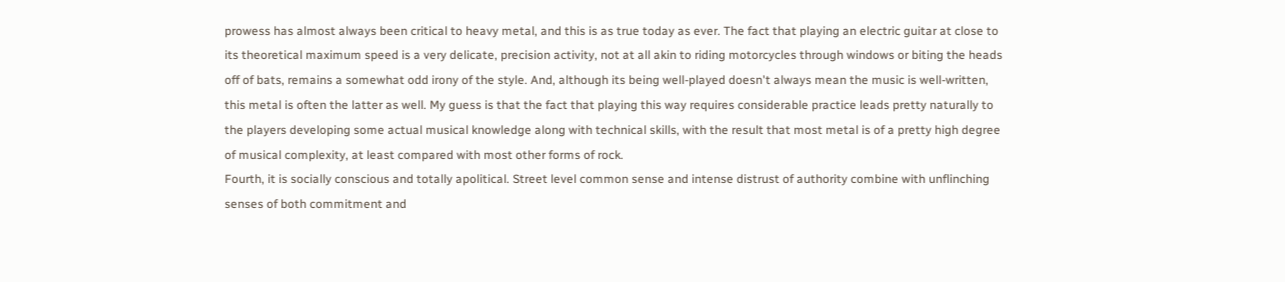prowess has almost always been critical to heavy metal, and this is as true today as ever. The fact that playing an electric guitar at close to its theoretical maximum speed is a very delicate, precision activity, not at all akin to riding motorcycles through windows or biting the heads off of bats, remains a somewhat odd irony of the style. And, although its being well-played doesn't always mean the music is well-written, this metal is often the latter as well. My guess is that the fact that playing this way requires considerable practice leads pretty naturally to the players developing some actual musical knowledge along with technical skills, with the result that most metal is of a pretty high degree of musical complexity, at least compared with most other forms of rock.
Fourth, it is socially conscious and totally apolitical. Street level common sense and intense distrust of authority combine with unflinching senses of both commitment and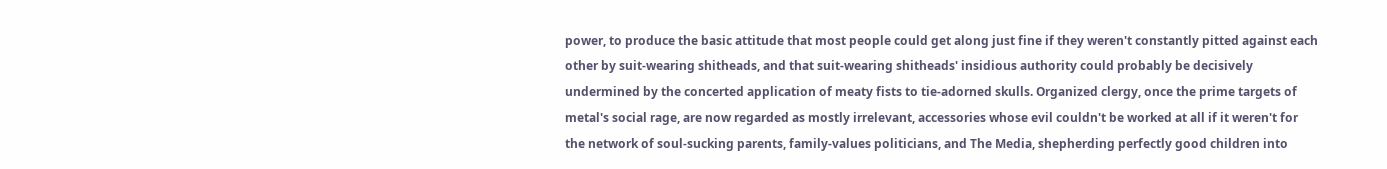power, to produce the basic attitude that most people could get along just fine if they weren't constantly pitted against each other by suit-wearing shitheads, and that suit-wearing shitheads' insidious authority could probably be decisively undermined by the concerted application of meaty fists to tie-adorned skulls. Organized clergy, once the prime targets of metal's social rage, are now regarded as mostly irrelevant, accessories whose evil couldn't be worked at all if it weren't for the network of soul-sucking parents, family-values politicians, and The Media, shepherding perfectly good children into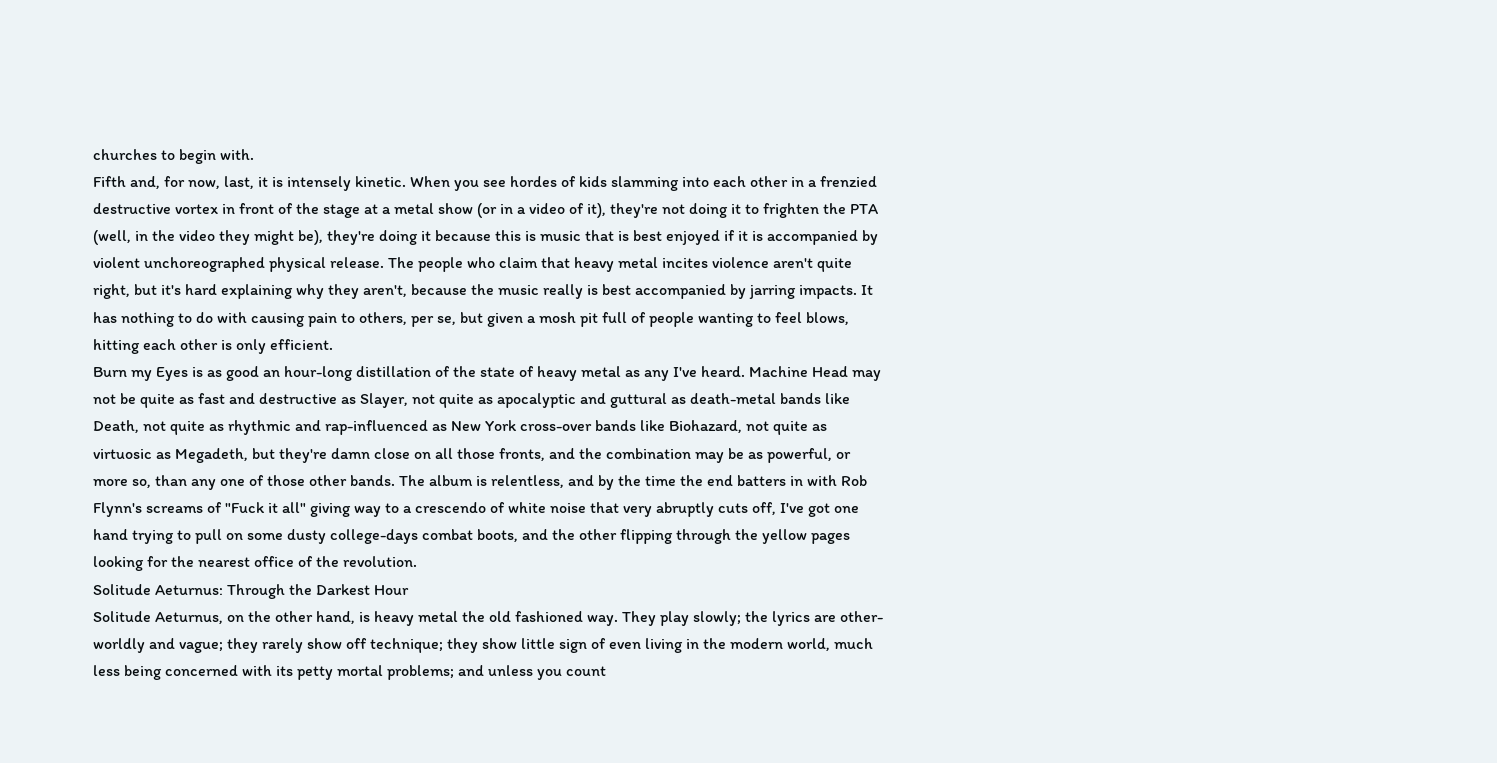churches to begin with.
Fifth and, for now, last, it is intensely kinetic. When you see hordes of kids slamming into each other in a frenzied destructive vortex in front of the stage at a metal show (or in a video of it), they're not doing it to frighten the PTA (well, in the video they might be), they're doing it because this is music that is best enjoyed if it is accompanied by violent unchoreographed physical release. The people who claim that heavy metal incites violence aren't quite right, but it's hard explaining why they aren't, because the music really is best accompanied by jarring impacts. It has nothing to do with causing pain to others, per se, but given a mosh pit full of people wanting to feel blows, hitting each other is only efficient.
Burn my Eyes is as good an hour-long distillation of the state of heavy metal as any I've heard. Machine Head may not be quite as fast and destructive as Slayer, not quite as apocalyptic and guttural as death-metal bands like Death, not quite as rhythmic and rap-influenced as New York cross-over bands like Biohazard, not quite as virtuosic as Megadeth, but they're damn close on all those fronts, and the combination may be as powerful, or more so, than any one of those other bands. The album is relentless, and by the time the end batters in with Rob Flynn's screams of "Fuck it all" giving way to a crescendo of white noise that very abruptly cuts off, I've got one hand trying to pull on some dusty college-days combat boots, and the other flipping through the yellow pages looking for the nearest office of the revolution.
Solitude Aeturnus: Through the Darkest Hour
Solitude Aeturnus, on the other hand, is heavy metal the old fashioned way. They play slowly; the lyrics are other-worldly and vague; they rarely show off technique; they show little sign of even living in the modern world, much less being concerned with its petty mortal problems; and unless you count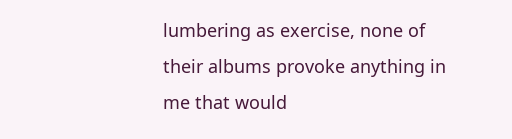lumbering as exercise, none of their albums provoke anything in me that would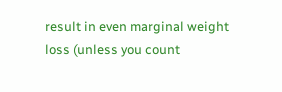result in even marginal weight loss (unless you count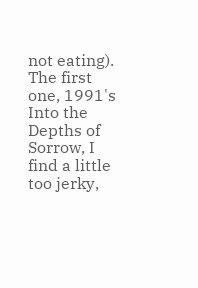not eating). The first one, 1991's Into the Depths of Sorrow, I find a little too jerky,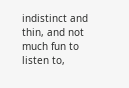indistinct and thin, and not much fun to listen to,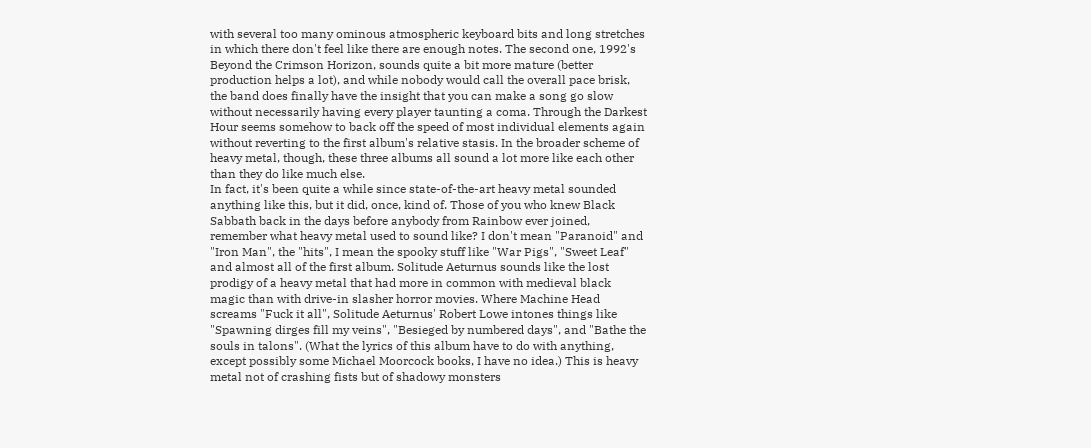with several too many ominous atmospheric keyboard bits and long stretches in which there don't feel like there are enough notes. The second one, 1992's Beyond the Crimson Horizon, sounds quite a bit more mature (better production helps a lot), and while nobody would call the overall pace brisk, the band does finally have the insight that you can make a song go slow without necessarily having every player taunting a coma. Through the Darkest Hour seems somehow to back off the speed of most individual elements again without reverting to the first album's relative stasis. In the broader scheme of heavy metal, though, these three albums all sound a lot more like each other than they do like much else.
In fact, it's been quite a while since state-of-the-art heavy metal sounded anything like this, but it did, once, kind of. Those of you who knew Black Sabbath back in the days before anybody from Rainbow ever joined, remember what heavy metal used to sound like? I don't mean "Paranoid" and "Iron Man", the "hits", I mean the spooky stuff like "War Pigs", "Sweet Leaf" and almost all of the first album. Solitude Aeturnus sounds like the lost prodigy of a heavy metal that had more in common with medieval black magic than with drive-in slasher horror movies. Where Machine Head screams "Fuck it all", Solitude Aeturnus' Robert Lowe intones things like "Spawning dirges fill my veins", "Besieged by numbered days", and "Bathe the souls in talons". (What the lyrics of this album have to do with anything, except possibly some Michael Moorcock books, I have no idea.) This is heavy metal not of crashing fists but of shadowy monsters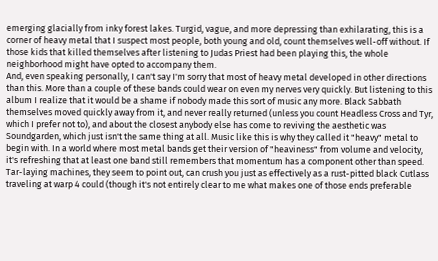emerging glacially from inky forest lakes. Turgid, vague, and more depressing than exhilarating, this is a corner of heavy metal that I suspect most people, both young and old, count themselves well-off without. If those kids that killed themselves after listening to Judas Priest had been playing this, the whole neighborhood might have opted to accompany them.
And, even speaking personally, I can't say I'm sorry that most of heavy metal developed in other directions than this. More than a couple of these bands could wear on even my nerves very quickly. But listening to this album I realize that it would be a shame if nobody made this sort of music any more. Black Sabbath themselves moved quickly away from it, and never really returned (unless you count Headless Cross and Tyr, which I prefer not to), and about the closest anybody else has come to reviving the aesthetic was Soundgarden, which just isn't the same thing at all. Music like this is why they called it "heavy" metal to begin with. In a world where most metal bands get their version of "heaviness" from volume and velocity, it's refreshing that at least one band still remembers that momentum has a component other than speed. Tar-laying machines, they seem to point out, can crush you just as effectively as a rust-pitted black Cutlass traveling at warp 4 could (though it's not entirely clear to me what makes one of those ends preferable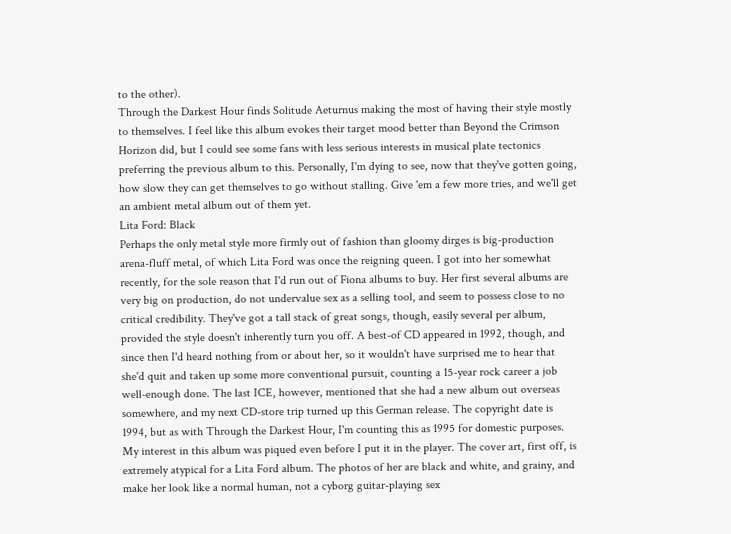to the other).
Through the Darkest Hour finds Solitude Aeturnus making the most of having their style mostly to themselves. I feel like this album evokes their target mood better than Beyond the Crimson Horizon did, but I could see some fans with less serious interests in musical plate tectonics preferring the previous album to this. Personally, I'm dying to see, now that they've gotten going, how slow they can get themselves to go without stalling. Give 'em a few more tries, and we'll get an ambient metal album out of them yet.
Lita Ford: Black
Perhaps the only metal style more firmly out of fashion than gloomy dirges is big-production arena-fluff metal, of which Lita Ford was once the reigning queen. I got into her somewhat recently, for the sole reason that I'd run out of Fiona albums to buy. Her first several albums are very big on production, do not undervalue sex as a selling tool, and seem to possess close to no critical credibility. They've got a tall stack of great songs, though, easily several per album, provided the style doesn't inherently turn you off. A best-of CD appeared in 1992, though, and since then I'd heard nothing from or about her, so it wouldn't have surprised me to hear that she'd quit and taken up some more conventional pursuit, counting a 15-year rock career a job well-enough done. The last ICE, however, mentioned that she had a new album out overseas somewhere, and my next CD-store trip turned up this German release. The copyright date is 1994, but as with Through the Darkest Hour, I'm counting this as 1995 for domestic purposes.
My interest in this album was piqued even before I put it in the player. The cover art, first off, is extremely atypical for a Lita Ford album. The photos of her are black and white, and grainy, and make her look like a normal human, not a cyborg guitar-playing sex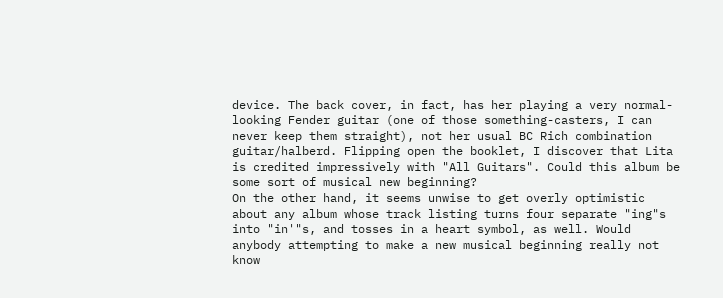device. The back cover, in fact, has her playing a very normal-looking Fender guitar (one of those something-casters, I can never keep them straight), not her usual BC Rich combination guitar/halberd. Flipping open the booklet, I discover that Lita is credited impressively with "All Guitars". Could this album be some sort of musical new beginning?
On the other hand, it seems unwise to get overly optimistic about any album whose track listing turns four separate "ing"s into "in'"s, and tosses in a heart symbol, as well. Would anybody attempting to make a new musical beginning really not know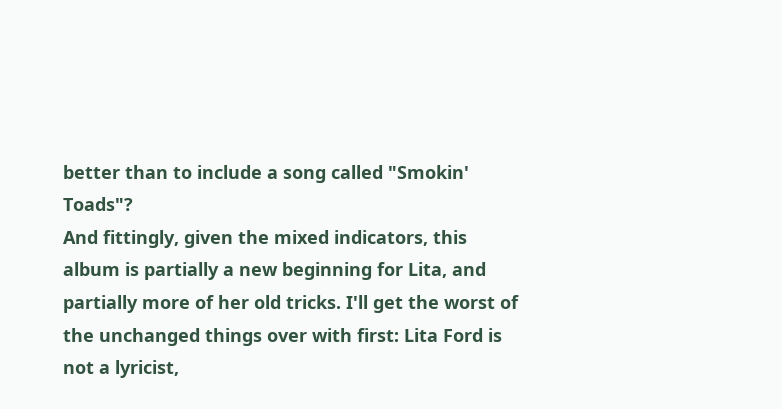better than to include a song called "Smokin' Toads"?
And fittingly, given the mixed indicators, this album is partially a new beginning for Lita, and partially more of her old tricks. I'll get the worst of the unchanged things over with first: Lita Ford is not a lyricist,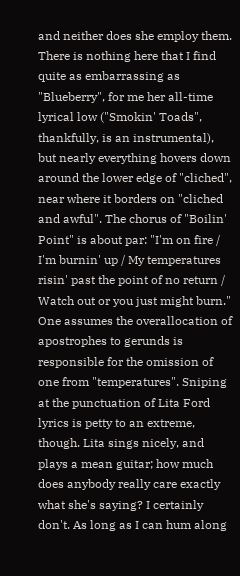and neither does she employ them. There is nothing here that I find quite as embarrassing as "Blueberry", for me her all-time lyrical low ("Smokin' Toads", thankfully, is an instrumental), but nearly everything hovers down around the lower edge of "cliched", near where it borders on "cliched and awful". The chorus of "Boilin' Point" is about par: "I'm on fire / I'm burnin' up / My temperatures risin' past the point of no return / Watch out or you just might burn." One assumes the overallocation of apostrophes to gerunds is responsible for the omission of one from "temperatures". Sniping at the punctuation of Lita Ford lyrics is petty to an extreme, though. Lita sings nicely, and plays a mean guitar; how much does anybody really care exactly what she's saying? I certainly don't. As long as I can hum along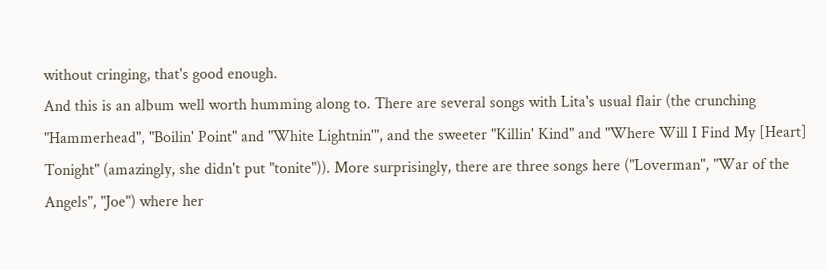without cringing, that's good enough.
And this is an album well worth humming along to. There are several songs with Lita's usual flair (the crunching "Hammerhead", "Boilin' Point" and "White Lightnin'", and the sweeter "Killin' Kind" and "Where Will I Find My [Heart] Tonight" (amazingly, she didn't put "tonite")). More surprisingly, there are three songs here ("Loverman", "War of the Angels", "Joe") where her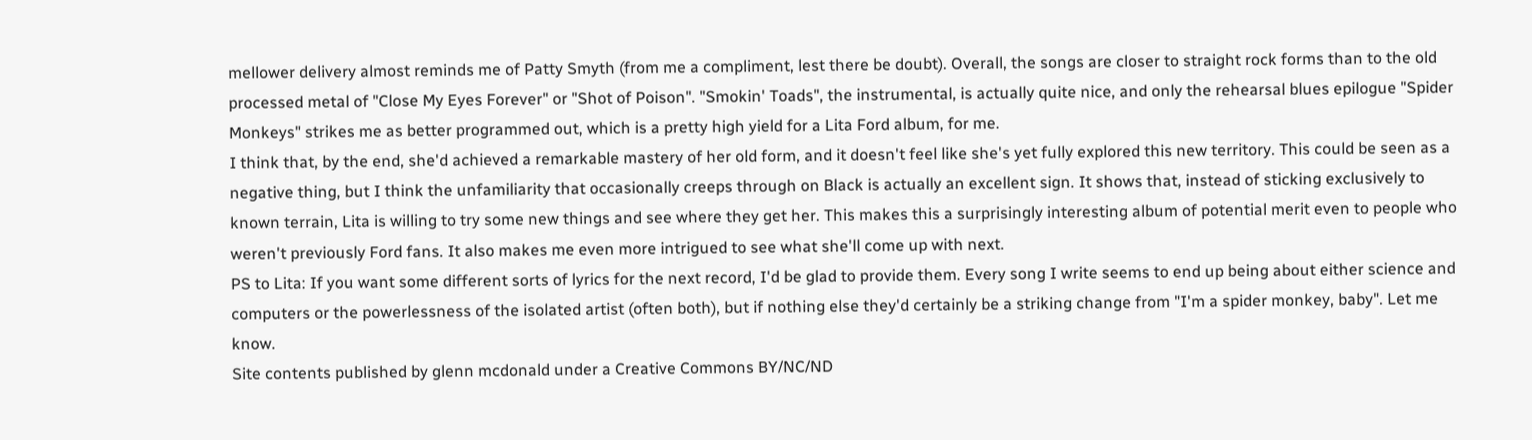mellower delivery almost reminds me of Patty Smyth (from me a compliment, lest there be doubt). Overall, the songs are closer to straight rock forms than to the old processed metal of "Close My Eyes Forever" or "Shot of Poison". "Smokin' Toads", the instrumental, is actually quite nice, and only the rehearsal blues epilogue "Spider Monkeys" strikes me as better programmed out, which is a pretty high yield for a Lita Ford album, for me.
I think that, by the end, she'd achieved a remarkable mastery of her old form, and it doesn't feel like she's yet fully explored this new territory. This could be seen as a negative thing, but I think the unfamiliarity that occasionally creeps through on Black is actually an excellent sign. It shows that, instead of sticking exclusively to known terrain, Lita is willing to try some new things and see where they get her. This makes this a surprisingly interesting album of potential merit even to people who weren't previously Ford fans. It also makes me even more intrigued to see what she'll come up with next.
PS to Lita: If you want some different sorts of lyrics for the next record, I'd be glad to provide them. Every song I write seems to end up being about either science and computers or the powerlessness of the isolated artist (often both), but if nothing else they'd certainly be a striking change from "I'm a spider monkey, baby". Let me know.
Site contents published by glenn mcdonald under a Creative Commons BY/NC/ND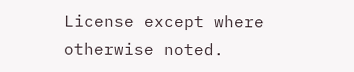License except where otherwise noted.